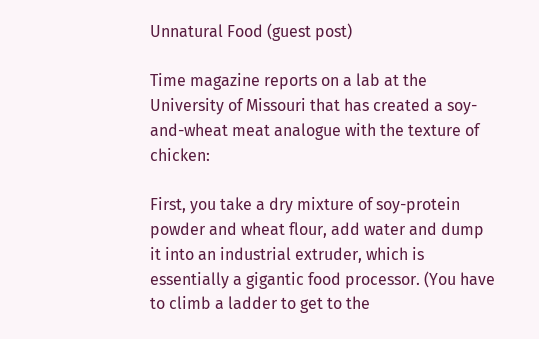Unnatural Food (guest post)

Time magazine reports on a lab at the University of Missouri that has created a soy-and-wheat meat analogue with the texture of chicken:

First, you take a dry mixture of soy-protein powder and wheat flour, add water and dump it into an industrial extruder, which is essentially a gigantic food processor. (You have to climb a ladder to get to the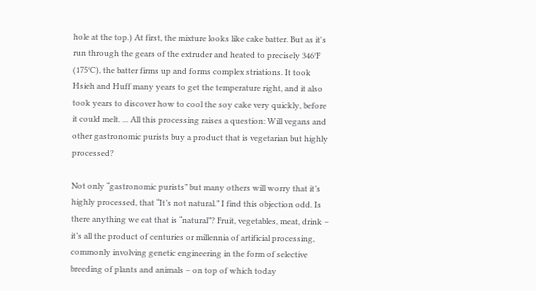hole at the top.) At first, the mixture looks like cake batter. But as it's run through the gears of the extruder and heated to precisely 346°F (175°C), the batter firms up and forms complex striations. It took Hsieh and Huff many years to get the temperature right, and it also took years to discover how to cool the soy cake very quickly, before it could melt. ... All this processing raises a question: Will vegans and other gastronomic purists buy a product that is vegetarian but highly processed?

Not only “gastronomic purists” but many others will worry that it’s highly processed, that “It’s not natural.” I find this objection odd. Is there anything we eat that is “natural”? Fruit, vegetables, meat, drink – it’s all the product of centuries or millennia of artificial processing, commonly involving genetic engineering in the form of selective breeding of plants and animals – on top of which today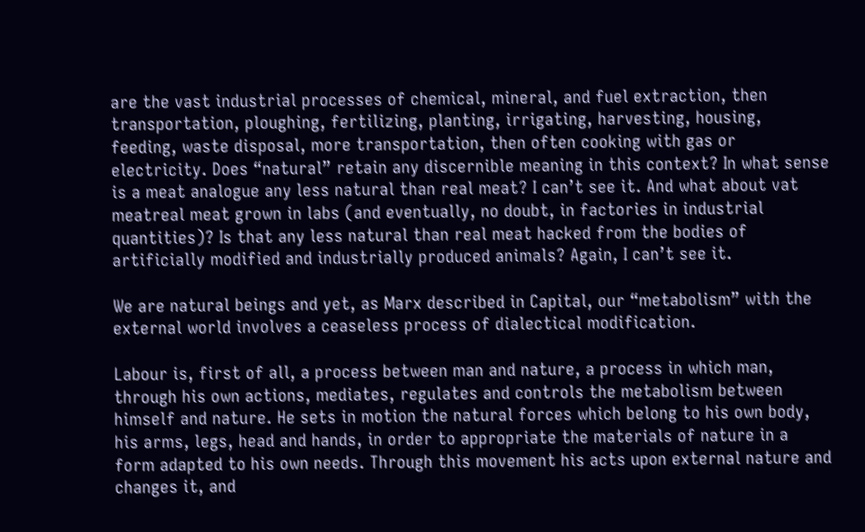are the vast industrial processes of chemical, mineral, and fuel extraction, then transportation, ploughing, fertilizing, planting, irrigating, harvesting, housing, feeding, waste disposal, more transportation, then often cooking with gas or electricity. Does “natural” retain any discernible meaning in this context? In what sense is a meat analogue any less natural than real meat? I can’t see it. And what about vat meatreal meat grown in labs (and eventually, no doubt, in factories in industrial quantities)? Is that any less natural than real meat hacked from the bodies of artificially modified and industrially produced animals? Again, I can’t see it.

We are natural beings and yet, as Marx described in Capital, our “metabolism” with the external world involves a ceaseless process of dialectical modification.

Labour is, first of all, a process between man and nature, a process in which man, through his own actions, mediates, regulates and controls the metabolism between himself and nature. He sets in motion the natural forces which belong to his own body, his arms, legs, head and hands, in order to appropriate the materials of nature in a form adapted to his own needs. Through this movement his acts upon external nature and changes it, and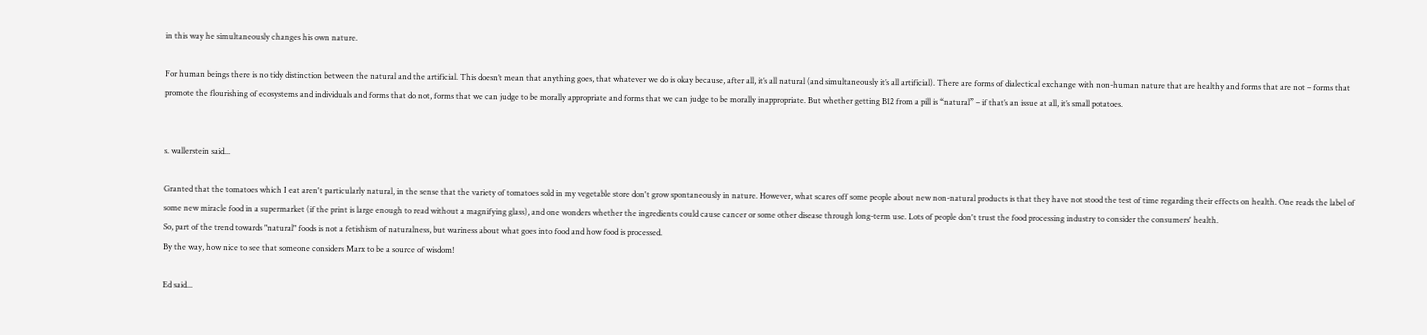in this way he simultaneously changes his own nature.

For human beings there is no tidy distinction between the natural and the artificial. This doesn’t mean that anything goes, that whatever we do is okay because, after all, it’s all natural (and simultaneously it’s all artificial). There are forms of dialectical exchange with non-human nature that are healthy and forms that are not – forms that promote the flourishing of ecosystems and individuals and forms that do not, forms that we can judge to be morally appropriate and forms that we can judge to be morally inappropriate. But whether getting B12 from a pill is “natural” – if that’s an issue at all, it’s small potatoes.


s. wallerstein said...

Granted that the tomatoes which I eat aren't particularly natural, in the sense that the variety of tomatoes sold in my vegetable store don't grow spontaneously in nature. However, what scares off some people about new non-natural products is that they have not stood the test of time regarding their effects on health. One reads the label of some new miracle food in a supermarket (if the print is large enough to read without a magnifying glass), and one wonders whether the ingredients could cause cancer or some other disease through long-term use. Lots of people don't trust the food processing industry to consider the consumers' health.
So, part of the trend towards "natural" foods is not a fetishism of naturalness, but wariness about what goes into food and how food is processed.
By the way, how nice to see that someone considers Marx to be a source of wisdom!

Ed said...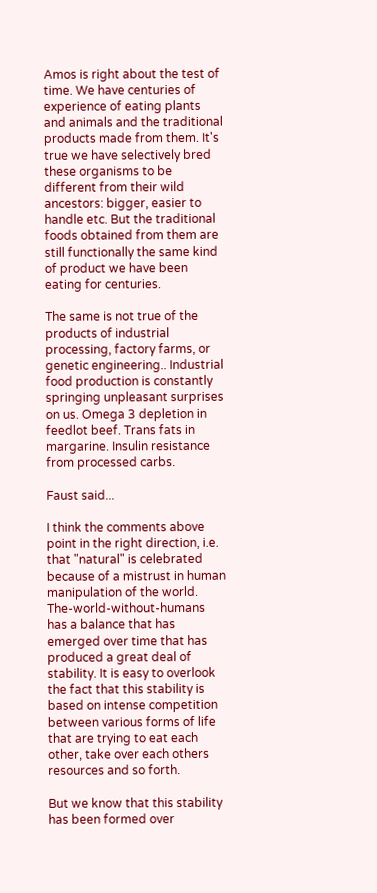Amos is right about the test of time. We have centuries of experience of eating plants and animals and the traditional products made from them. It's true we have selectively bred these organisms to be different from their wild ancestors: bigger, easier to handle etc. But the traditional foods obtained from them are still functionally the same kind of product we have been eating for centuries.

The same is not true of the products of industrial processing, factory farms, or genetic engineering.. Industrial food production is constantly springing unpleasant surprises on us. Omega 3 depletion in feedlot beef. Trans fats in margarine. Insulin resistance from processed carbs.

Faust said...

I think the comments above point in the right direction, i.e. that "natural" is celebrated because of a mistrust in human manipulation of the world. The-world-without-humans has a balance that has emerged over time that has produced a great deal of stability. It is easy to overlook the fact that this stability is based on intense competition between various forms of life that are trying to eat each other, take over each others resources and so forth.

But we know that this stability has been formed over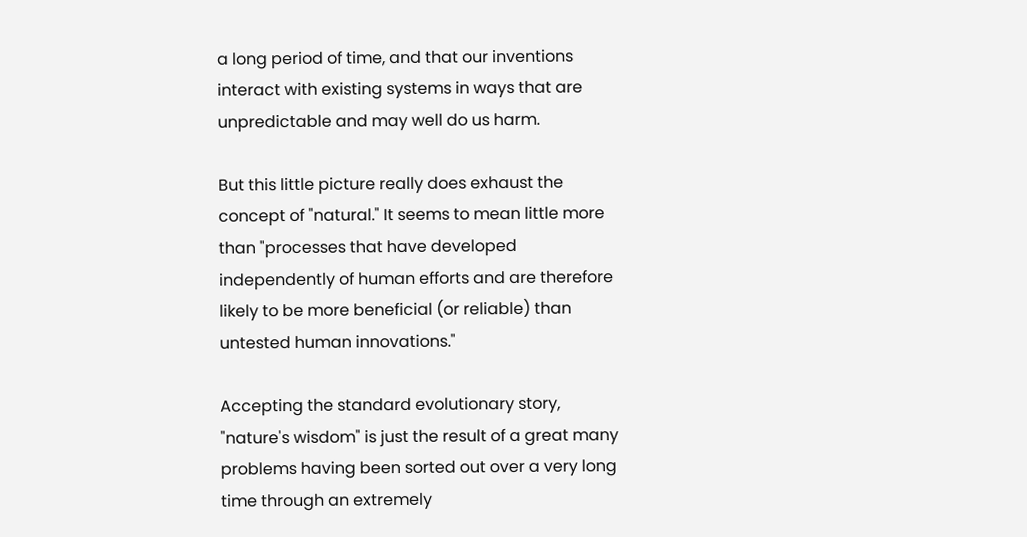a long period of time, and that our inventions interact with existing systems in ways that are unpredictable and may well do us harm.

But this little picture really does exhaust the concept of "natural." It seems to mean little more than "processes that have developed independently of human efforts and are therefore likely to be more beneficial (or reliable) than untested human innovations."

Accepting the standard evolutionary story, "nature's wisdom" is just the result of a great many problems having been sorted out over a very long time through an extremely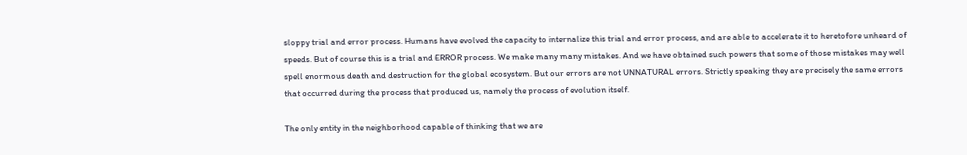sloppy trial and error process. Humans have evolved the capacity to internalize this trial and error process, and are able to accelerate it to heretofore unheard of speeds. But of course this is a trial and ERROR process. We make many many mistakes. And we have obtained such powers that some of those mistakes may well spell enormous death and destruction for the global ecosystem. But our errors are not UNNATURAL errors. Strictly speaking they are precisely the same errors that occurred during the process that produced us, namely the process of evolution itself.

The only entity in the neighborhood capable of thinking that we are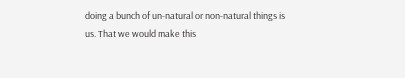doing a bunch of un-natural or non-natural things is us. That we would make this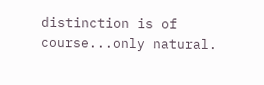distinction is of course...only natural.